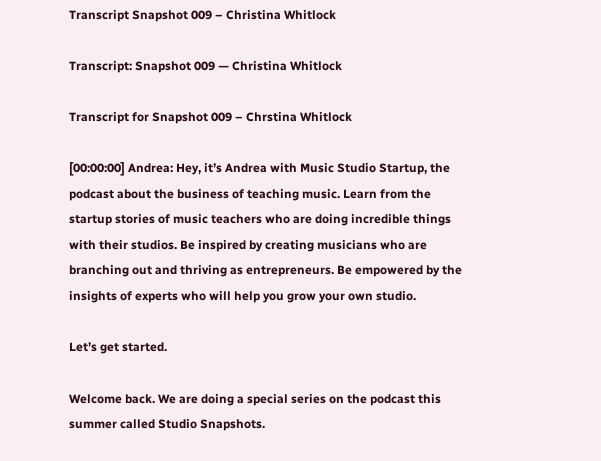Transcript Snapshot 009 – Christina Whitlock

Transcript: Snapshot 009 — Christina Whitlock

Transcript for Snapshot 009 – Chrstina Whitlock

[00:00:00] Andrea: Hey, it’s Andrea with Music Studio Startup, the podcast about the business of teaching music. Learn from the startup stories of music teachers who are doing incredible things with their studios. Be inspired by creating musicians who are branching out and thriving as entrepreneurs. Be empowered by the insights of experts who will help you grow your own studio.

Let’s get started.

Welcome back. We are doing a special series on the podcast this summer called Studio Snapshots.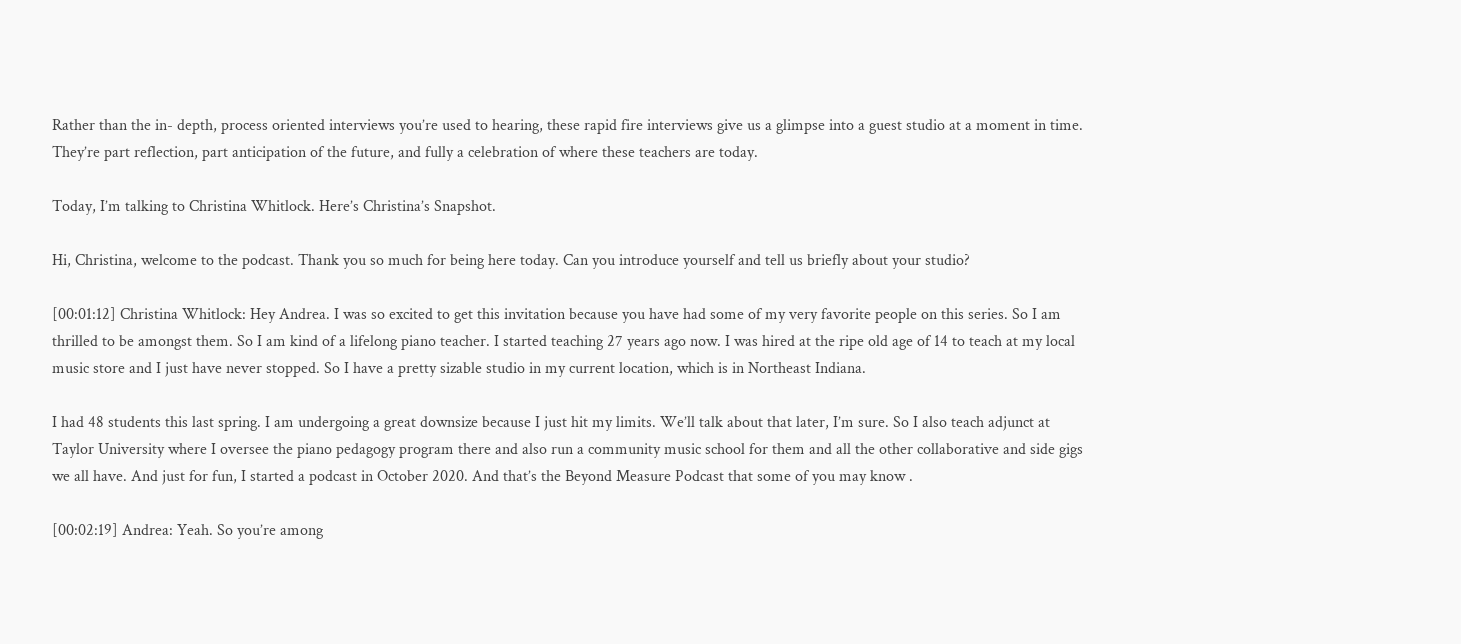Rather than the in- depth, process oriented interviews you’re used to hearing, these rapid fire interviews give us a glimpse into a guest studio at a moment in time. They’re part reflection, part anticipation of the future, and fully a celebration of where these teachers are today.

Today, I’m talking to Christina Whitlock. Here’s Christina’s Snapshot.

Hi, Christina, welcome to the podcast. Thank you so much for being here today. Can you introduce yourself and tell us briefly about your studio?

[00:01:12] Christina Whitlock: Hey Andrea. I was so excited to get this invitation because you have had some of my very favorite people on this series. So I am thrilled to be amongst them. So I am kind of a lifelong piano teacher. I started teaching 27 years ago now. I was hired at the ripe old age of 14 to teach at my local music store and I just have never stopped. So I have a pretty sizable studio in my current location, which is in Northeast Indiana.

I had 48 students this last spring. I am undergoing a great downsize because I just hit my limits. We’ll talk about that later, I’m sure. So I also teach adjunct at Taylor University where I oversee the piano pedagogy program there and also run a community music school for them and all the other collaborative and side gigs we all have. And just for fun, I started a podcast in October 2020. And that’s the Beyond Measure Podcast that some of you may know .

[00:02:19] Andrea: Yeah. So you’re among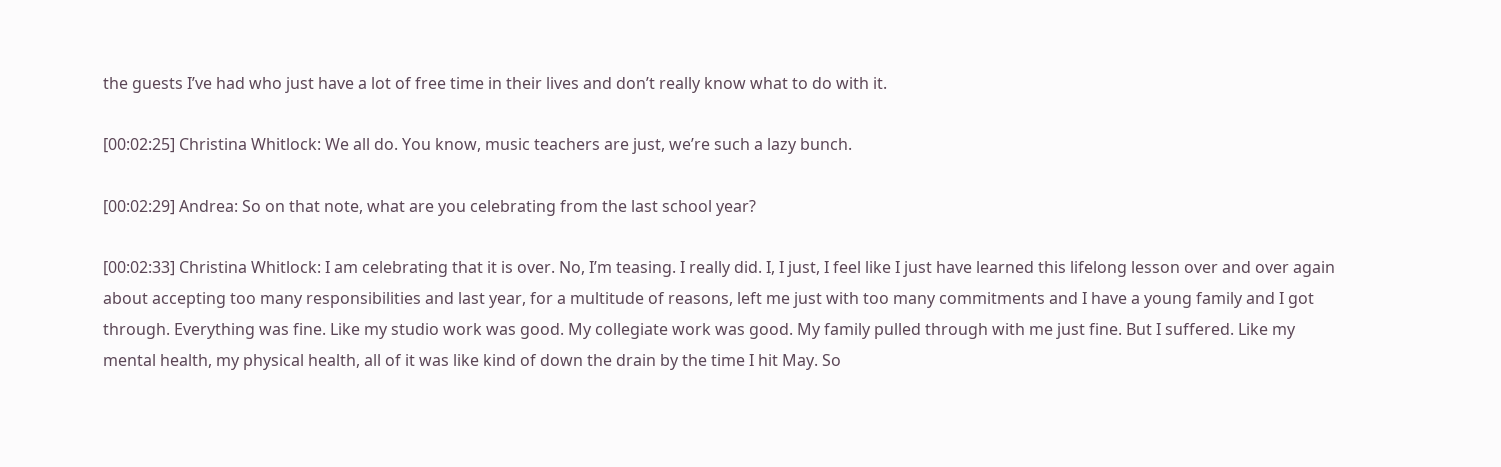the guests I’ve had who just have a lot of free time in their lives and don’t really know what to do with it.

[00:02:25] Christina Whitlock: We all do. You know, music teachers are just, we’re such a lazy bunch.

[00:02:29] Andrea: So on that note, what are you celebrating from the last school year?

[00:02:33] Christina Whitlock: I am celebrating that it is over. No, I’m teasing. I really did. I, I just, I feel like I just have learned this lifelong lesson over and over again about accepting too many responsibilities and last year, for a multitude of reasons, left me just with too many commitments and I have a young family and I got through. Everything was fine. Like my studio work was good. My collegiate work was good. My family pulled through with me just fine. But I suffered. Like my mental health, my physical health, all of it was like kind of down the drain by the time I hit May. So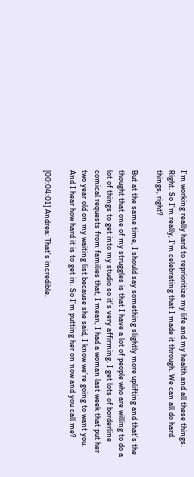I’m working really hard to reprioritize my life and my health and all these things. Right. So I’m really, I’m celebrating that I made it through. We can all do hard things, right?

But at the same time, I should say something slightly more uplifting and that’s the thought that one of my struggles is that I have a lot of people who are willing to do a lot of things to get into my studio so it’s very affirming. I get lots of borderline comical requests from families that, I mean, I had a woman last week that put her two year old on my waiting list because she said, I know we’re going to want you. And I hear how hard it is to get in. So I’m putting her on now and you call me?

[00:04:01] Andrea: That’s incredible.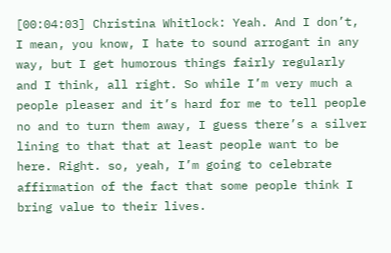[00:04:03] Christina Whitlock: Yeah. And I don’t, I mean, you know, I hate to sound arrogant in any way, but I get humorous things fairly regularly and I think, all right. So while I’m very much a people pleaser and it’s hard for me to tell people no and to turn them away, I guess there’s a silver lining to that that at least people want to be here. Right. so, yeah, I’m going to celebrate affirmation of the fact that some people think I bring value to their lives.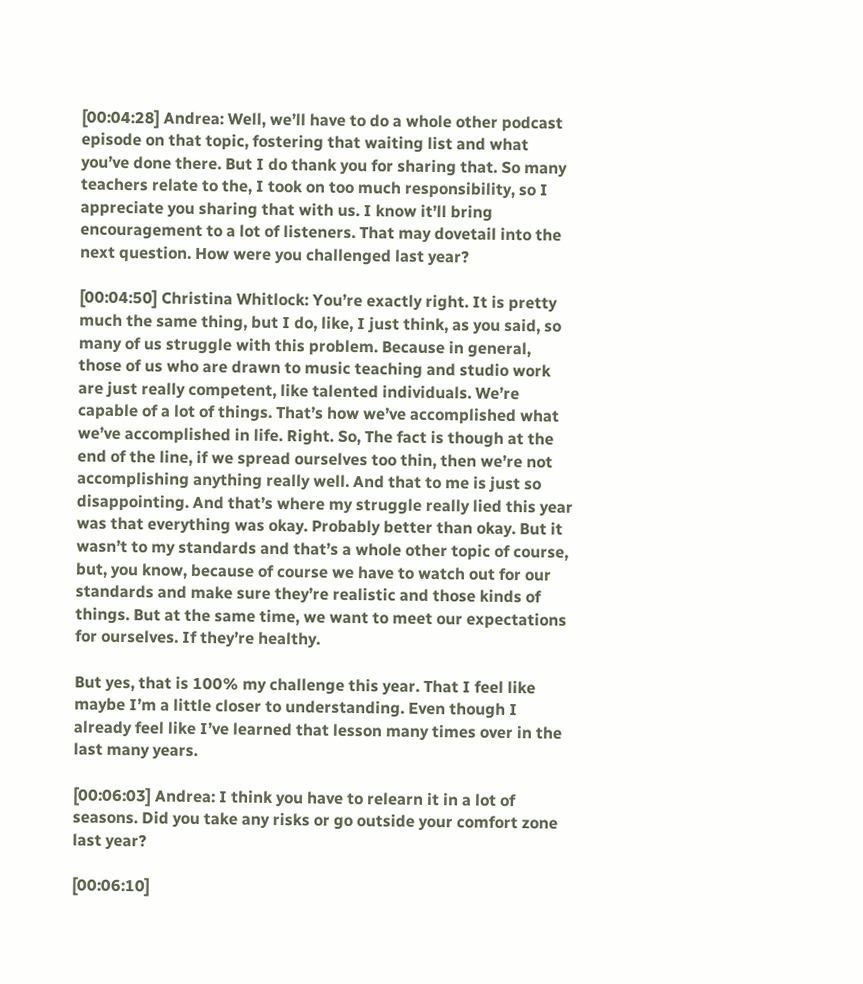[00:04:28] Andrea: Well, we’ll have to do a whole other podcast episode on that topic, fostering that waiting list and what you’ve done there. But I do thank you for sharing that. So many teachers relate to the, I took on too much responsibility, so I appreciate you sharing that with us. I know it’ll bring encouragement to a lot of listeners. That may dovetail into the next question. How were you challenged last year?

[00:04:50] Christina Whitlock: You’re exactly right. It is pretty much the same thing, but I do, like, I just think, as you said, so many of us struggle with this problem. Because in general, those of us who are drawn to music teaching and studio work are just really competent, like talented individuals. We’re capable of a lot of things. That’s how we’ve accomplished what we’ve accomplished in life. Right. So, The fact is though at the end of the line, if we spread ourselves too thin, then we’re not accomplishing anything really well. And that to me is just so disappointing. And that’s where my struggle really lied this year was that everything was okay. Probably better than okay. But it wasn’t to my standards and that’s a whole other topic of course, but, you know, because of course we have to watch out for our standards and make sure they’re realistic and those kinds of things. But at the same time, we want to meet our expectations for ourselves. If they’re healthy.

But yes, that is 100% my challenge this year. That I feel like maybe I’m a little closer to understanding. Even though I already feel like I’ve learned that lesson many times over in the last many years.

[00:06:03] Andrea: I think you have to relearn it in a lot of seasons. Did you take any risks or go outside your comfort zone last year?

[00:06:10]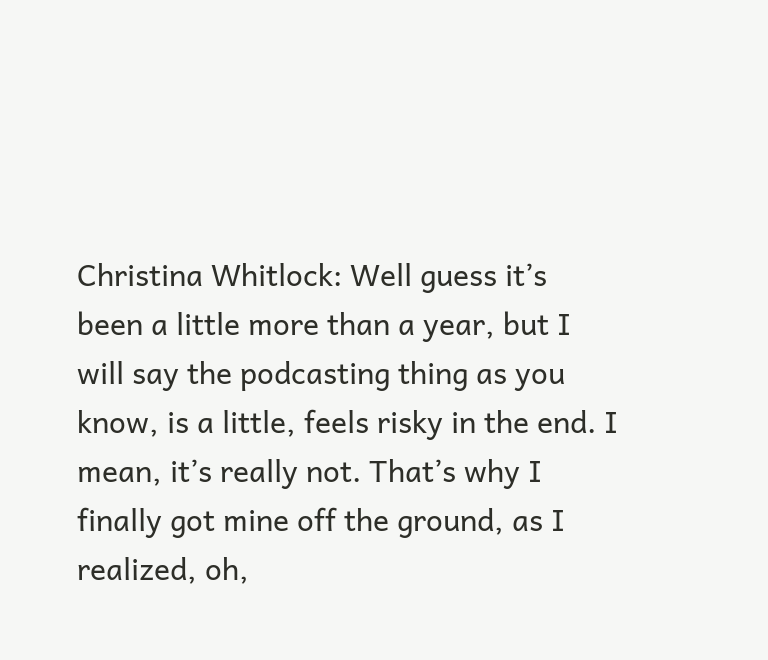Christina Whitlock: Well guess it’s been a little more than a year, but I will say the podcasting thing as you know, is a little, feels risky in the end. I mean, it’s really not. That’s why I finally got mine off the ground, as I realized, oh,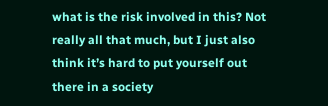what is the risk involved in this? Not really all that much, but I just also think it’s hard to put yourself out there in a society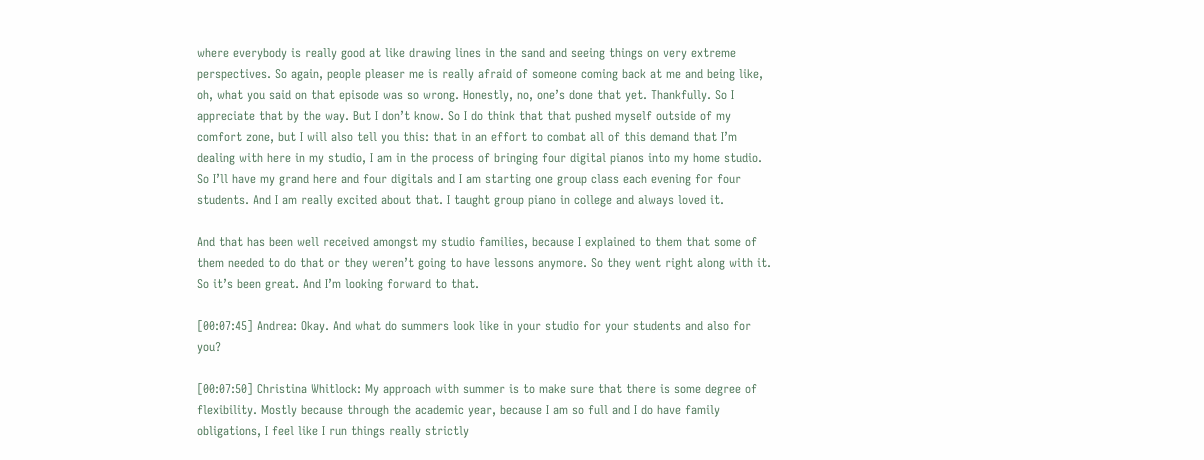where everybody is really good at like drawing lines in the sand and seeing things on very extreme perspectives. So again, people pleaser me is really afraid of someone coming back at me and being like, oh, what you said on that episode was so wrong. Honestly, no, one’s done that yet. Thankfully. So I appreciate that by the way. But I don’t know. So I do think that that pushed myself outside of my comfort zone, but I will also tell you this: that in an effort to combat all of this demand that I’m dealing with here in my studio, I am in the process of bringing four digital pianos into my home studio. So I’ll have my grand here and four digitals and I am starting one group class each evening for four students. And I am really excited about that. I taught group piano in college and always loved it.

And that has been well received amongst my studio families, because I explained to them that some of them needed to do that or they weren’t going to have lessons anymore. So they went right along with it. So it’s been great. And I’m looking forward to that.

[00:07:45] Andrea: Okay. And what do summers look like in your studio for your students and also for you?

[00:07:50] Christina Whitlock: My approach with summer is to make sure that there is some degree of flexibility. Mostly because through the academic year, because I am so full and I do have family obligations, I feel like I run things really strictly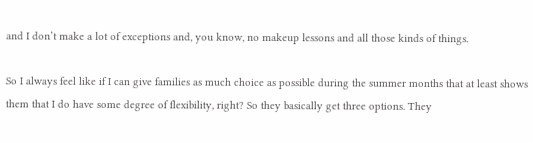and I don’t make a lot of exceptions and, you know, no makeup lessons and all those kinds of things.

So I always feel like if I can give families as much choice as possible during the summer months that at least shows them that I do have some degree of flexibility, right? So they basically get three options. They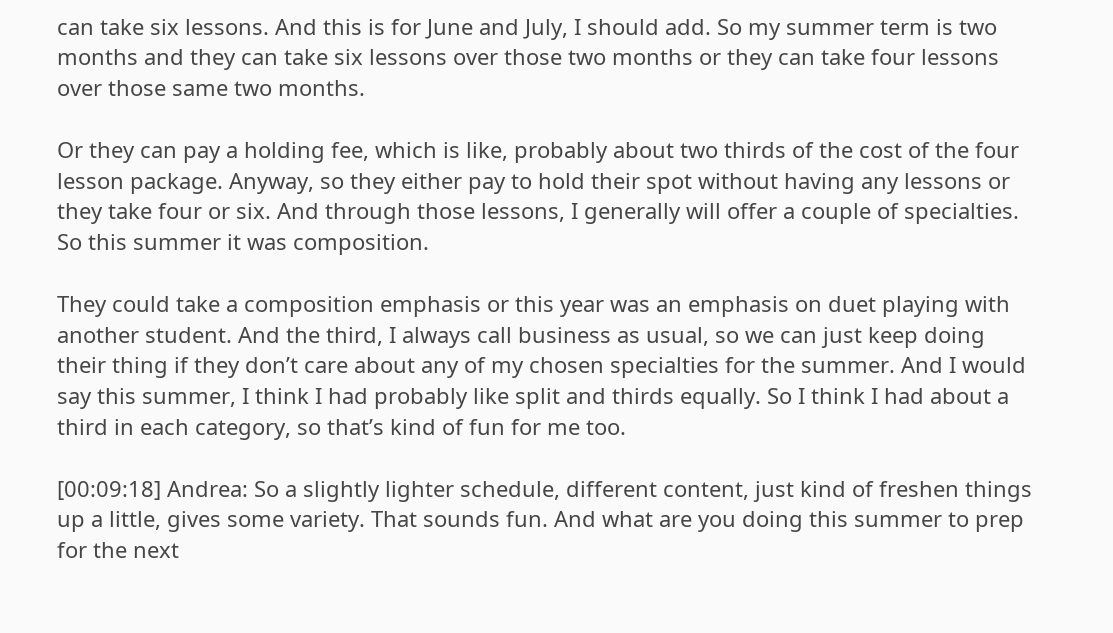can take six lessons. And this is for June and July, I should add. So my summer term is two months and they can take six lessons over those two months or they can take four lessons over those same two months.

Or they can pay a holding fee, which is like, probably about two thirds of the cost of the four lesson package. Anyway, so they either pay to hold their spot without having any lessons or they take four or six. And through those lessons, I generally will offer a couple of specialties. So this summer it was composition.

They could take a composition emphasis or this year was an emphasis on duet playing with another student. And the third, I always call business as usual, so we can just keep doing their thing if they don’t care about any of my chosen specialties for the summer. And I would say this summer, I think I had probably like split and thirds equally. So I think I had about a third in each category, so that’s kind of fun for me too.

[00:09:18] Andrea: So a slightly lighter schedule, different content, just kind of freshen things up a little, gives some variety. That sounds fun. And what are you doing this summer to prep for the next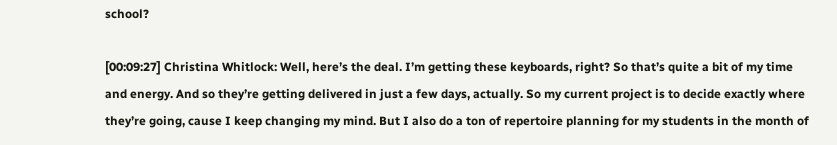school?

[00:09:27] Christina Whitlock: Well, here’s the deal. I’m getting these keyboards, right? So that’s quite a bit of my time and energy. And so they’re getting delivered in just a few days, actually. So my current project is to decide exactly where they’re going, cause I keep changing my mind. But I also do a ton of repertoire planning for my students in the month of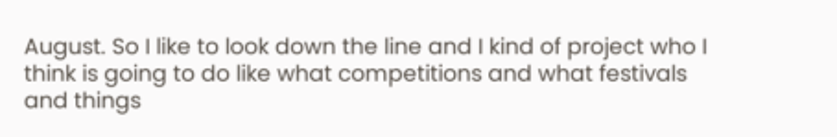August. So I like to look down the line and I kind of project who I think is going to do like what competitions and what festivals and things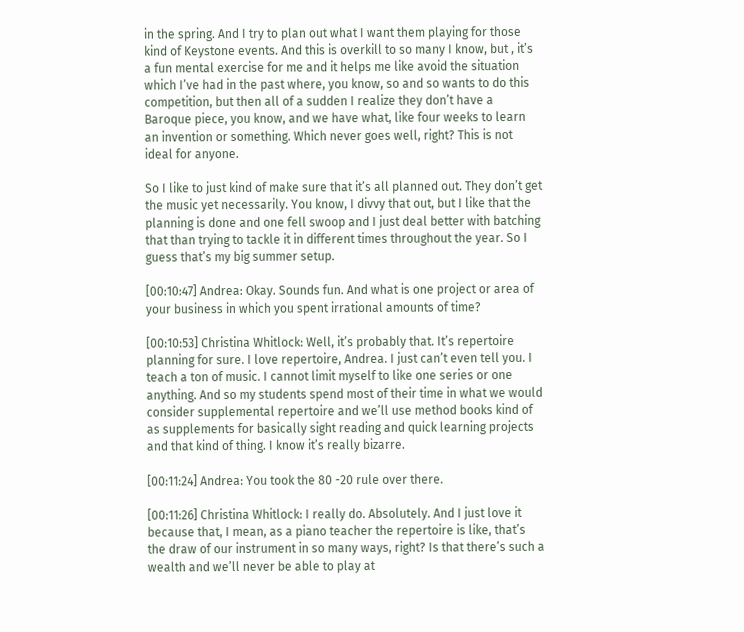in the spring. And I try to plan out what I want them playing for those kind of Keystone events. And this is overkill to so many I know, but , it’s a fun mental exercise for me and it helps me like avoid the situation which I’ve had in the past where, you know, so and so wants to do this competition, but then all of a sudden I realize they don’t have a Baroque piece, you know, and we have what, like four weeks to learn an invention or something. Which never goes well, right? This is not ideal for anyone.

So I like to just kind of make sure that it’s all planned out. They don’t get the music yet necessarily. You know, I divvy that out, but I like that the planning is done and one fell swoop and I just deal better with batching that than trying to tackle it in different times throughout the year. So I guess that’s my big summer setup.

[00:10:47] Andrea: Okay. Sounds fun. And what is one project or area of your business in which you spent irrational amounts of time?

[00:10:53] Christina Whitlock: Well, it’s probably that. It’s repertoire planning for sure. I love repertoire, Andrea. I just can’t even tell you. I teach a ton of music. I cannot limit myself to like one series or one anything. And so my students spend most of their time in what we would consider supplemental repertoire and we’ll use method books kind of as supplements for basically sight reading and quick learning projects and that kind of thing. I know it’s really bizarre.

[00:11:24] Andrea: You took the 80 -20 rule over there.

[00:11:26] Christina Whitlock: I really do. Absolutely. And I just love it because that, I mean, as a piano teacher the repertoire is like, that’s the draw of our instrument in so many ways, right? Is that there’s such a wealth and we’ll never be able to play at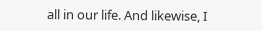all in our life. And likewise, I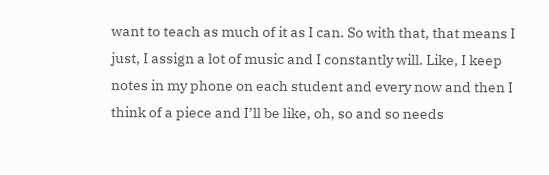want to teach as much of it as I can. So with that, that means I just, I assign a lot of music and I constantly will. Like, I keep notes in my phone on each student and every now and then I think of a piece and I’ll be like, oh, so and so needs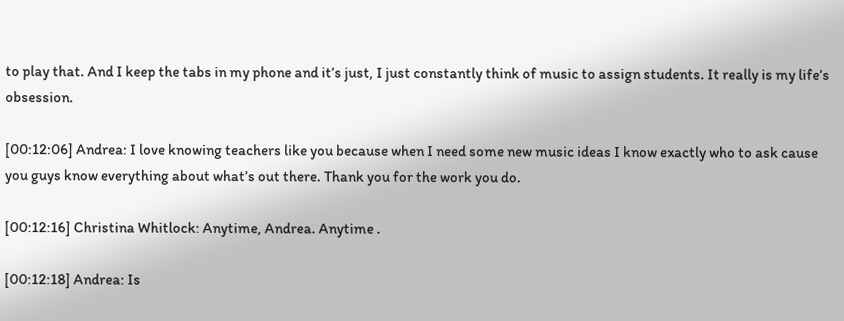to play that. And I keep the tabs in my phone and it’s just, I just constantly think of music to assign students. It really is my life’s obsession.

[00:12:06] Andrea: I love knowing teachers like you because when I need some new music ideas I know exactly who to ask cause you guys know everything about what’s out there. Thank you for the work you do.

[00:12:16] Christina Whitlock: Anytime, Andrea. Anytime .

[00:12:18] Andrea: Is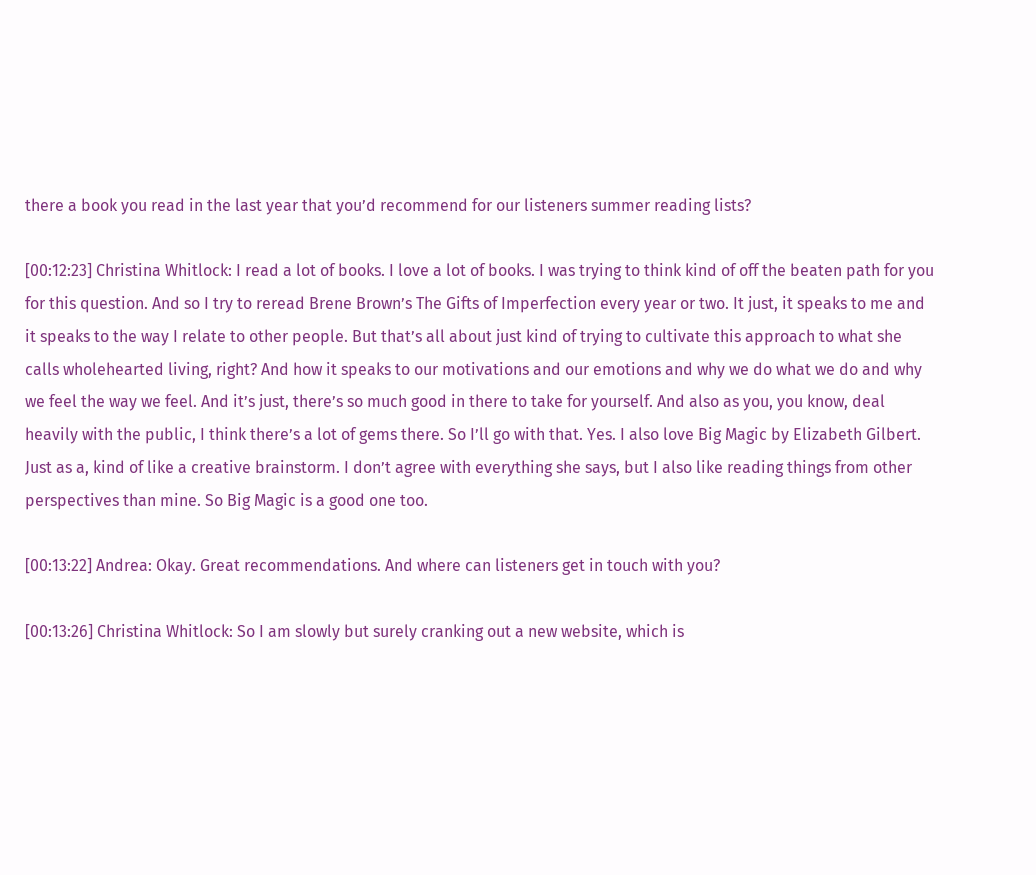there a book you read in the last year that you’d recommend for our listeners summer reading lists?

[00:12:23] Christina Whitlock: I read a lot of books. I love a lot of books. I was trying to think kind of off the beaten path for you for this question. And so I try to reread Brene Brown’s The Gifts of Imperfection every year or two. It just, it speaks to me and it speaks to the way I relate to other people. But that’s all about just kind of trying to cultivate this approach to what she calls wholehearted living, right? And how it speaks to our motivations and our emotions and why we do what we do and why we feel the way we feel. And it’s just, there’s so much good in there to take for yourself. And also as you, you know, deal heavily with the public, I think there’s a lot of gems there. So I’ll go with that. Yes. I also love Big Magic by Elizabeth Gilbert. Just as a, kind of like a creative brainstorm. I don’t agree with everything she says, but I also like reading things from other perspectives than mine. So Big Magic is a good one too.

[00:13:22] Andrea: Okay. Great recommendations. And where can listeners get in touch with you?

[00:13:26] Christina Whitlock: So I am slowly but surely cranking out a new website, which is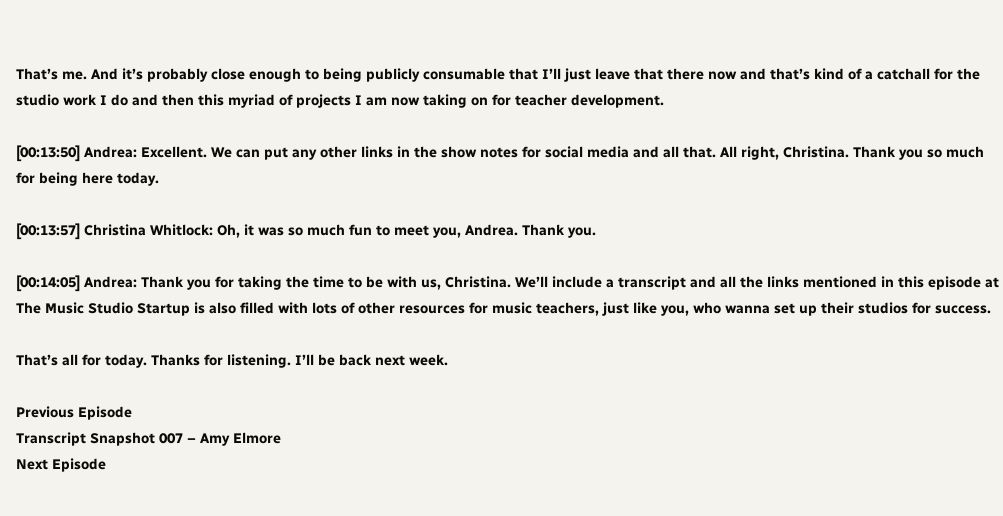That’s me. And it’s probably close enough to being publicly consumable that I’ll just leave that there now and that’s kind of a catchall for the studio work I do and then this myriad of projects I am now taking on for teacher development.

[00:13:50] Andrea: Excellent. We can put any other links in the show notes for social media and all that. All right, Christina. Thank you so much for being here today.

[00:13:57] Christina Whitlock: Oh, it was so much fun to meet you, Andrea. Thank you.

[00:14:05] Andrea: Thank you for taking the time to be with us, Christina. We’ll include a transcript and all the links mentioned in this episode at The Music Studio Startup is also filled with lots of other resources for music teachers, just like you, who wanna set up their studios for success.

That’s all for today. Thanks for listening. I’ll be back next week.

Previous Episode
Transcript Snapshot 007 – Amy Elmore
Next Episode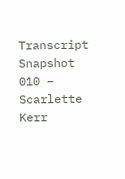Transcript Snapshot 010 – Scarlette Kerr